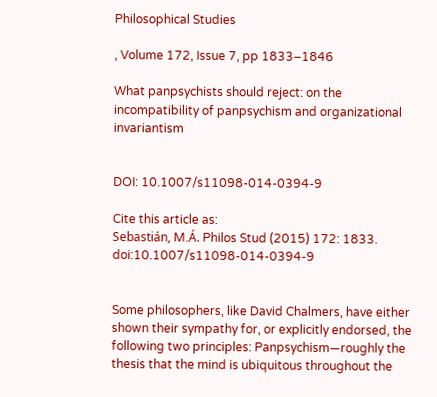Philosophical Studies

, Volume 172, Issue 7, pp 1833–1846

What panpsychists should reject: on the incompatibility of panpsychism and organizational invariantism


DOI: 10.1007/s11098-014-0394-9

Cite this article as:
Sebastián, M.Á. Philos Stud (2015) 172: 1833. doi:10.1007/s11098-014-0394-9


Some philosophers, like David Chalmers, have either shown their sympathy for, or explicitly endorsed, the following two principles: Panpsychism—roughly the thesis that the mind is ubiquitous throughout the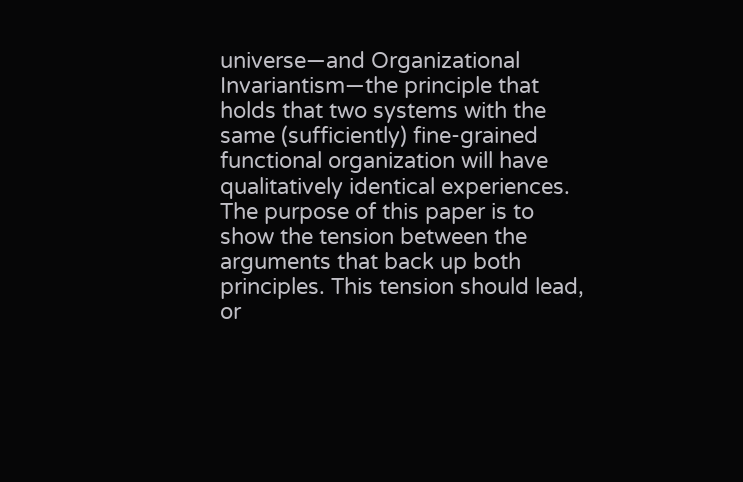universe—and Organizational Invariantism—the principle that holds that two systems with the same (sufficiently) fine-grained functional organization will have qualitatively identical experiences. The purpose of this paper is to show the tension between the arguments that back up both principles. This tension should lead, or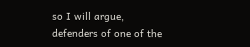so I will argue, defenders of one of the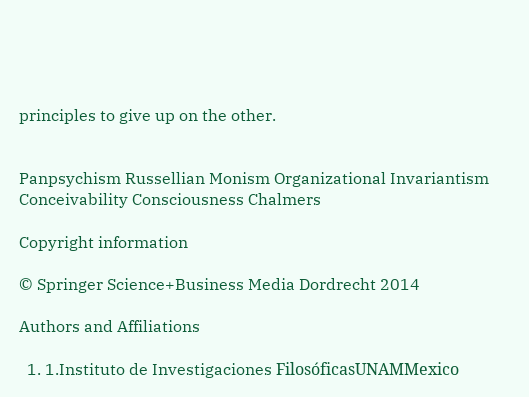principles to give up on the other.


Panpsychism Russellian Monism Organizational Invariantism Conceivability Consciousness Chalmers

Copyright information

© Springer Science+Business Media Dordrecht 2014

Authors and Affiliations

  1. 1.Instituto de Investigaciones FilosóficasUNAMMexico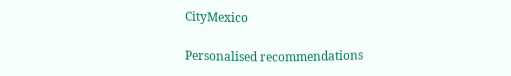CityMexico

Personalised recommendations